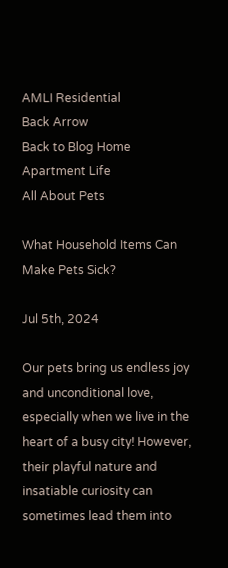AMLI Residential
Back Arrow
Back to Blog Home
Apartment Life
All About Pets

What Household Items Can Make Pets Sick?

Jul 5th, 2024

Our pets bring us endless joy and unconditional love, especially when we live in the heart of a busy city! However, their playful nature and insatiable curiosity can sometimes lead them into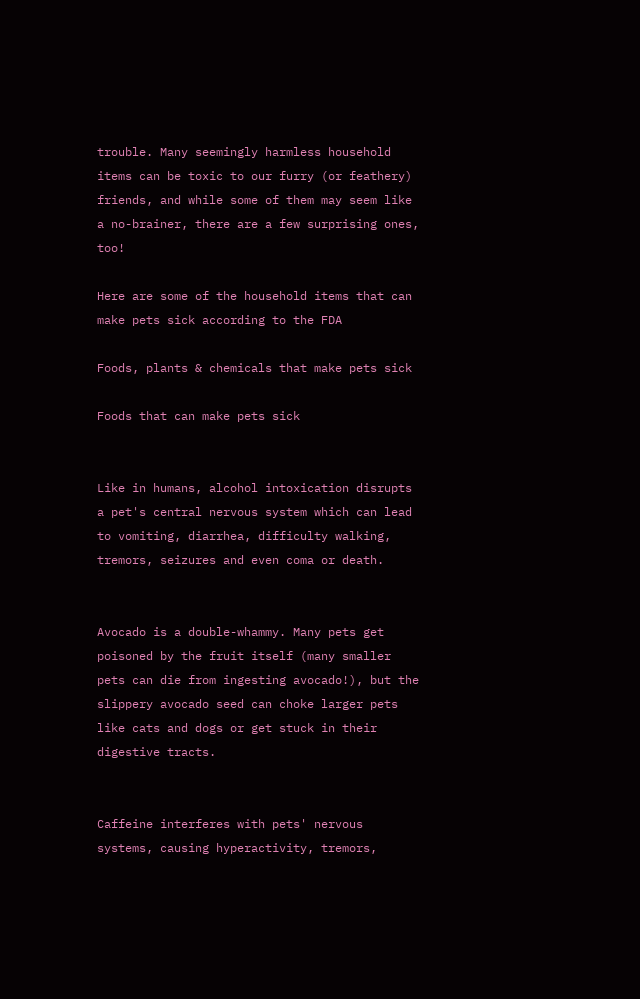trouble. Many seemingly harmless household items can be toxic to our furry (or feathery) friends, and while some of them may seem like a no-brainer, there are a few surprising ones, too!

Here are some of the household items that can make pets sick according to the FDA

Foods, plants & chemicals that make pets sick

Foods that can make pets sick


Like in humans, alcohol intoxication disrupts a pet's central nervous system which can lead to vomiting, diarrhea, difficulty walking, tremors, seizures and even coma or death.


Avocado is a double-whammy. Many pets get poisoned by the fruit itself (many smaller pets can die from ingesting avocado!), but the slippery avocado seed can choke larger pets like cats and dogs or get stuck in their digestive tracts.


Caffeine interferes with pets' nervous systems, causing hyperactivity, tremors,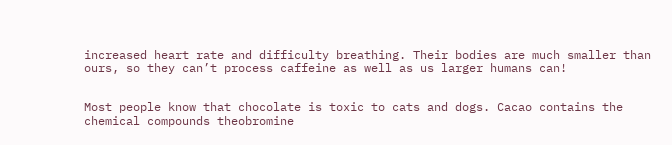increased heart rate and difficulty breathing. Their bodies are much smaller than ours, so they can’t process caffeine as well as us larger humans can!


Most people know that chocolate is toxic to cats and dogs. Cacao contains the chemical compounds theobromine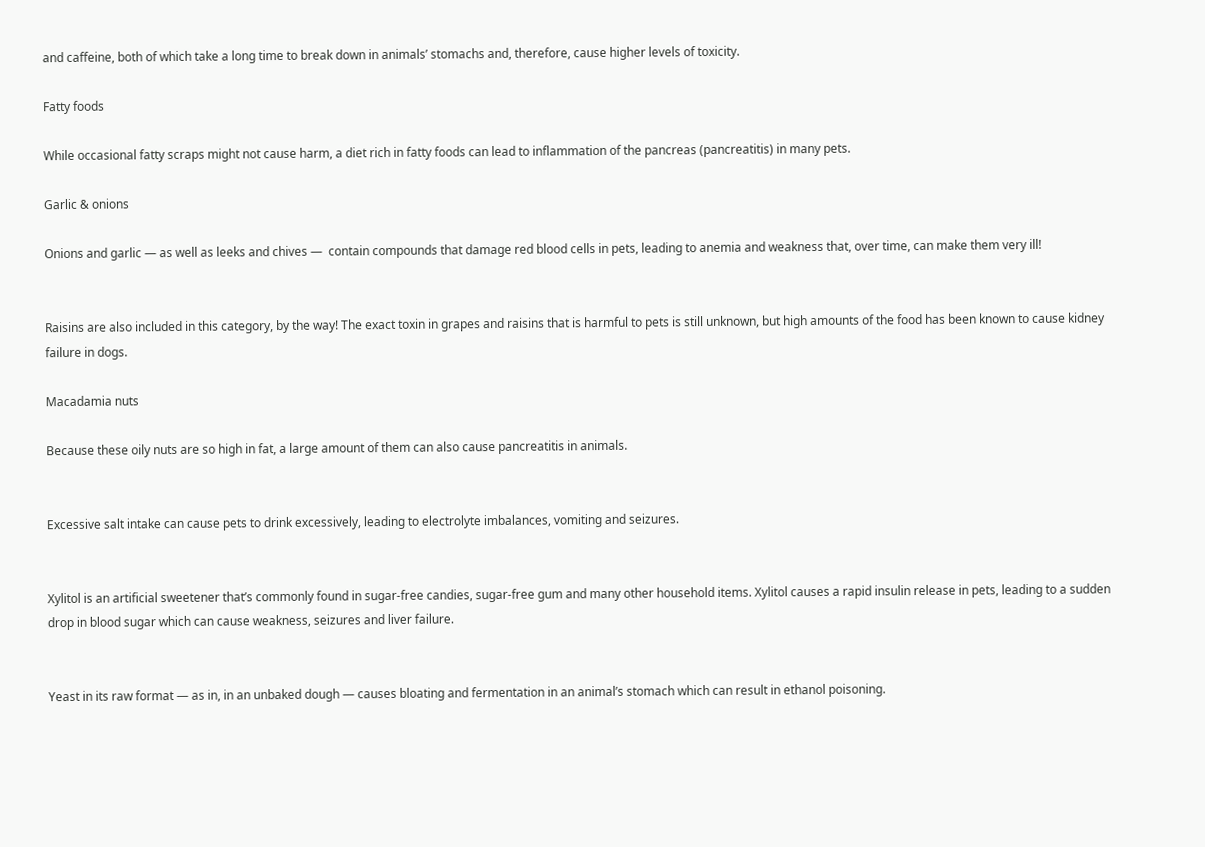and caffeine, both of which take a long time to break down in animals’ stomachs and, therefore, cause higher levels of toxicity.

Fatty foods

While occasional fatty scraps might not cause harm, a diet rich in fatty foods can lead to inflammation of the pancreas (pancreatitis) in many pets.

Garlic & onions

Onions and garlic — as well as leeks and chives —  contain compounds that damage red blood cells in pets, leading to anemia and weakness that, over time, can make them very ill!


Raisins are also included in this category, by the way! The exact toxin in grapes and raisins that is harmful to pets is still unknown, but high amounts of the food has been known to cause kidney failure in dogs.

Macadamia nuts

Because these oily nuts are so high in fat, a large amount of them can also cause pancreatitis in animals.


Excessive salt intake can cause pets to drink excessively, leading to electrolyte imbalances, vomiting and seizures.


Xylitol is an artificial sweetener that’s commonly found in sugar-free candies, sugar-free gum and many other household items. Xylitol causes a rapid insulin release in pets, leading to a sudden drop in blood sugar which can cause weakness, seizures and liver failure.


Yeast in its raw format — as in, in an unbaked dough — causes bloating and fermentation in an animal’s stomach which can result in ethanol poisoning.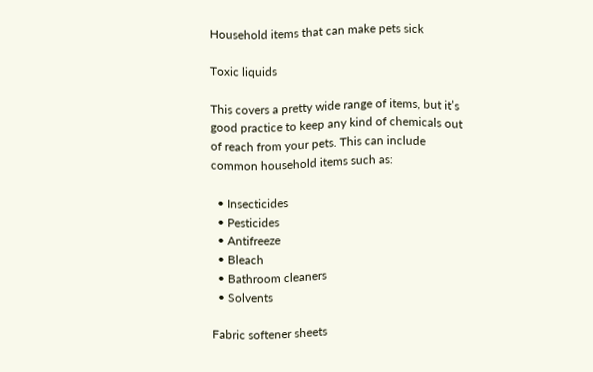Household items that can make pets sick

Toxic liquids

This covers a pretty wide range of items, but it’s good practice to keep any kind of chemicals out of reach from your pets. This can include common household items such as:

  • Insecticides
  • Pesticides
  • Antifreeze
  • Bleach
  • Bathroom cleaners
  • Solvents

Fabric softener sheets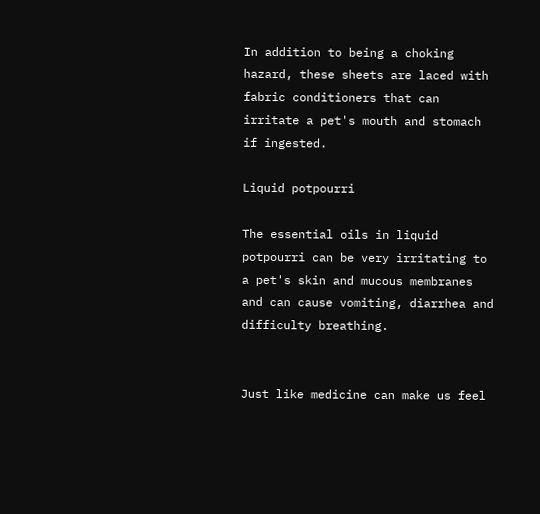In addition to being a choking hazard, these sheets are laced with fabric conditioners that can irritate a pet's mouth and stomach if ingested.

Liquid potpourri

The essential oils in liquid potpourri can be very irritating to a pet's skin and mucous membranes and can cause vomiting, diarrhea and difficulty breathing.


Just like medicine can make us feel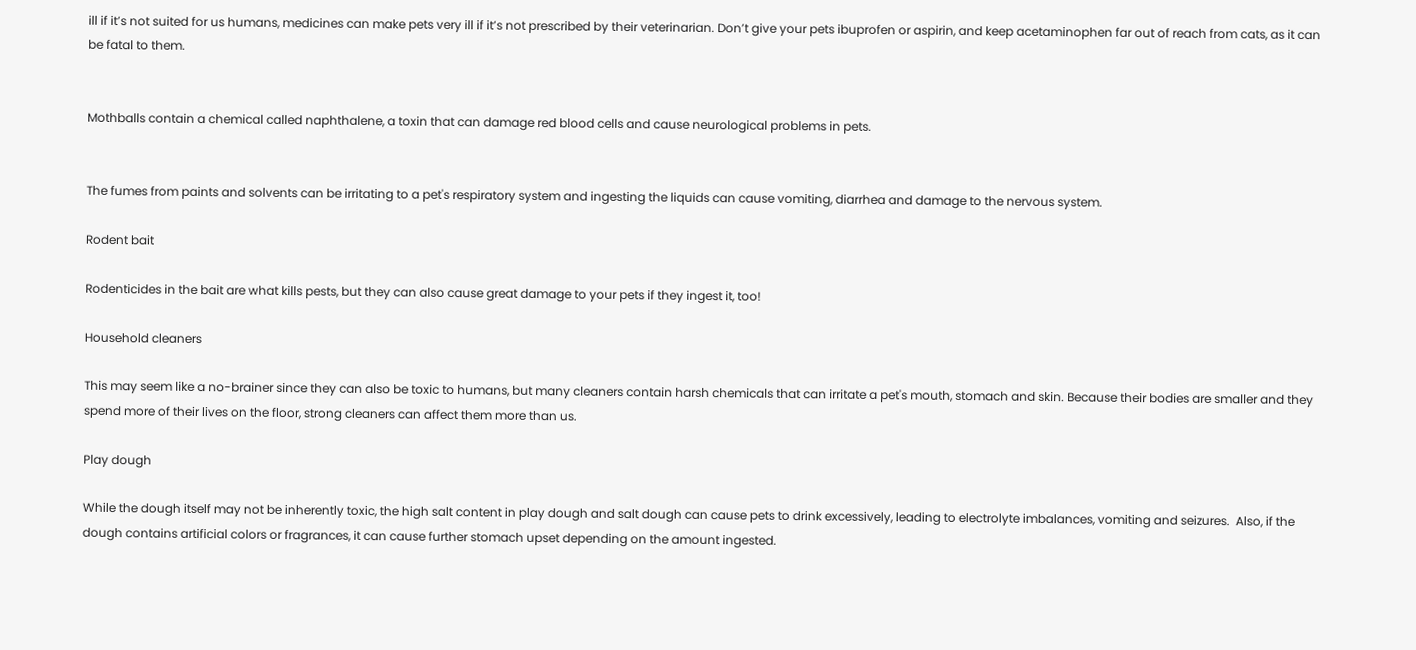ill if it’s not suited for us humans, medicines can make pets very ill if it’s not prescribed by their veterinarian. Don’t give your pets ibuprofen or aspirin, and keep acetaminophen far out of reach from cats, as it can be fatal to them.


Mothballs contain a chemical called naphthalene, a toxin that can damage red blood cells and cause neurological problems in pets.


The fumes from paints and solvents can be irritating to a pet's respiratory system and ingesting the liquids can cause vomiting, diarrhea and damage to the nervous system.

Rodent bait

Rodenticides in the bait are what kills pests, but they can also cause great damage to your pets if they ingest it, too!

Household cleaners

This may seem like a no-brainer since they can also be toxic to humans, but many cleaners contain harsh chemicals that can irritate a pet's mouth, stomach and skin. Because their bodies are smaller and they spend more of their lives on the floor, strong cleaners can affect them more than us.

Play dough

While the dough itself may not be inherently toxic, the high salt content in play dough and salt dough can cause pets to drink excessively, leading to electrolyte imbalances, vomiting and seizures.  Also, if the dough contains artificial colors or fragrances, it can cause further stomach upset depending on the amount ingested.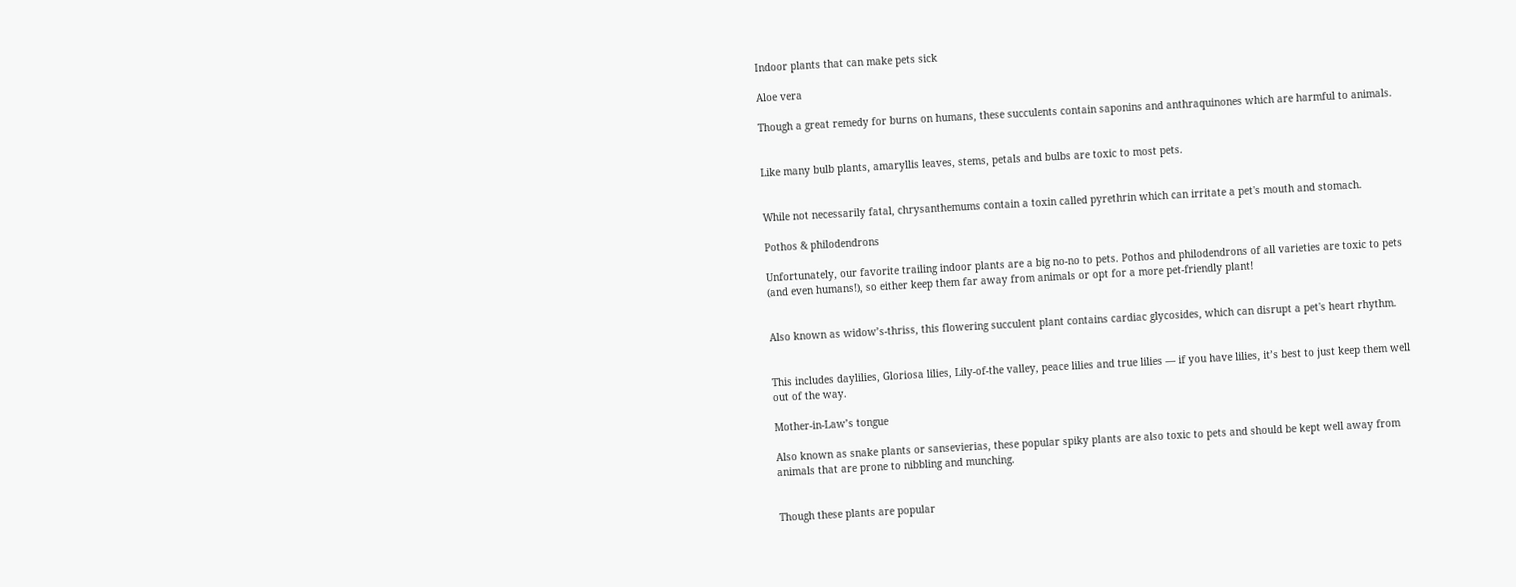Indoor plants that can make pets sick

Aloe vera

Though a great remedy for burns on humans, these succulents contain saponins and anthraquinones which are harmful to animals.


Like many bulb plants, amaryllis leaves, stems, petals and bulbs are toxic to most pets.


While not necessarily fatal, chrysanthemums contain a toxin called pyrethrin which can irritate a pet's mouth and stomach.

Pothos & philodendrons

Unfortunately, our favorite trailing indoor plants are a big no-no to pets. Pothos and philodendrons of all varieties are toxic to pets (and even humans!), so either keep them far away from animals or opt for a more pet-friendly plant!


Also known as widow’s-thriss, this flowering succulent plant contains cardiac glycosides, which can disrupt a pet's heart rhythm.


This includes daylilies, Gloriosa lilies, Lily-of-the valley, peace lilies and true lilies — if you have lilies, it’s best to just keep them well out of the way.

Mother-in-Law’s tongue

Also known as snake plants or sansevierias, these popular spiky plants are also toxic to pets and should be kept well away from animals that are prone to nibbling and munching.


Though these plants are popular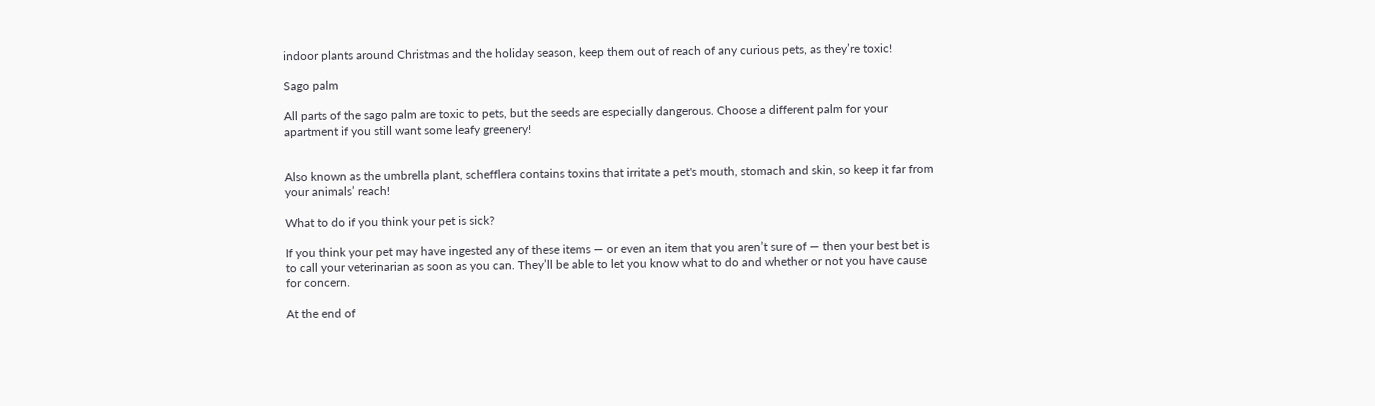indoor plants around Christmas and the holiday season, keep them out of reach of any curious pets, as they’re toxic!

Sago palm

All parts of the sago palm are toxic to pets, but the seeds are especially dangerous. Choose a different palm for your apartment if you still want some leafy greenery!


Also known as the umbrella plant, schefflera contains toxins that irritate a pet's mouth, stomach and skin, so keep it far from your animals’ reach!

What to do if you think your pet is sick?

If you think your pet may have ingested any of these items — or even an item that you aren’t sure of — then your best bet is to call your veterinarian as soon as you can. They’ll be able to let you know what to do and whether or not you have cause for concern.

At the end of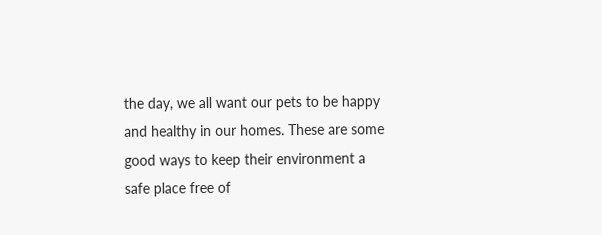the day, we all want our pets to be happy and healthy in our homes. These are some good ways to keep their environment a safe place free of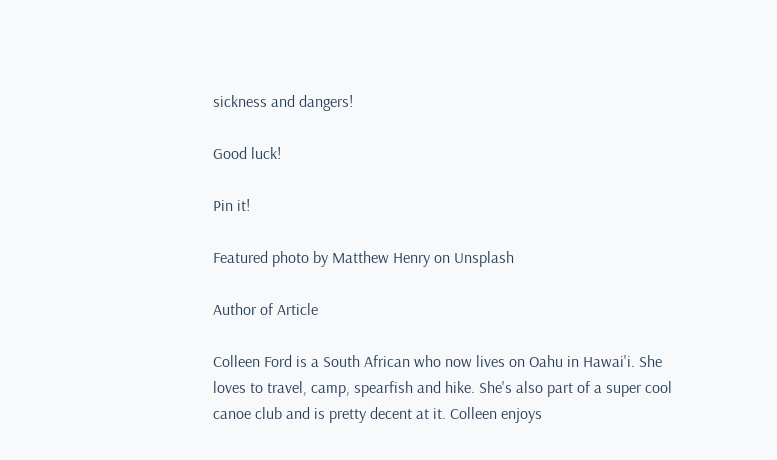sickness and dangers!

Good luck!

Pin it!

Featured photo by Matthew Henry on Unsplash

Author of Article

Colleen Ford is a South African who now lives on Oahu in Hawai'i. She loves to travel, camp, spearfish and hike. She's also part of a super cool canoe club and is pretty decent at it. Colleen enjoys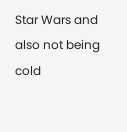Star Wars and also not being cold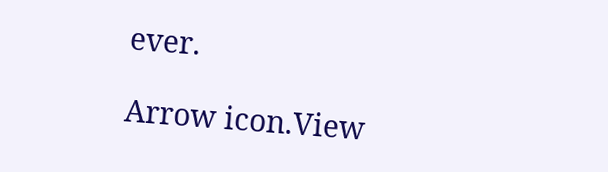ever.

Arrow icon.View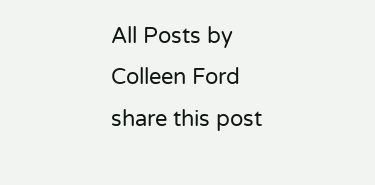All Posts by Colleen Ford
share this post